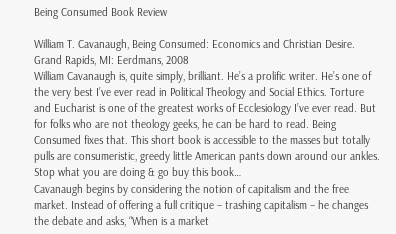Being Consumed Book Review

William T. Cavanaugh, Being Consumed: Economics and Christian Desire. Grand Rapids, MI: Eerdmans, 2008
William Cavanaugh is, quite simply, brilliant. He’s a prolific writer. He’s one of the very best I’ve ever read in Political Theology and Social Ethics. Torture and Eucharist is one of the greatest works of Ecclesiology I’ve ever read. But for folks who are not theology geeks, he can be hard to read. Being Consumed fixes that. This short book is accessible to the masses but totally pulls are consumeristic, greedy little American pants down around our ankles. Stop what you are doing & go buy this book…
Cavanaugh begins by considering the notion of capitalism and the free market. Instead of offering a full critique – trashing capitalism – he changes the debate and asks, “When is a market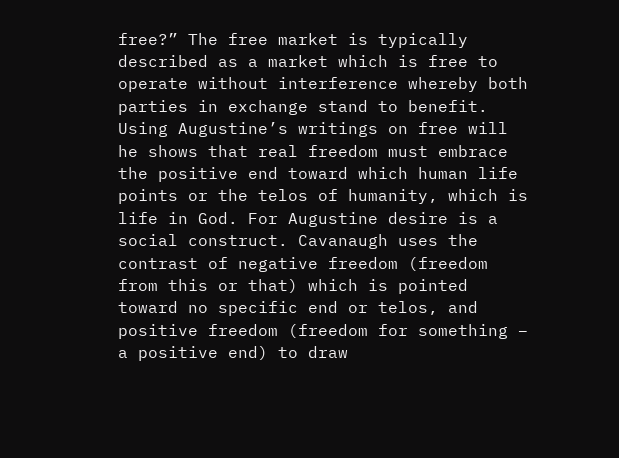free?” The free market is typically described as a market which is free to operate without interference whereby both parties in exchange stand to benefit. Using Augustine’s writings on free will he shows that real freedom must embrace the positive end toward which human life points or the telos of humanity, which is life in God. For Augustine desire is a social construct. Cavanaugh uses the contrast of negative freedom (freedom from this or that) which is pointed toward no specific end or telos, and positive freedom (freedom for something – a positive end) to draw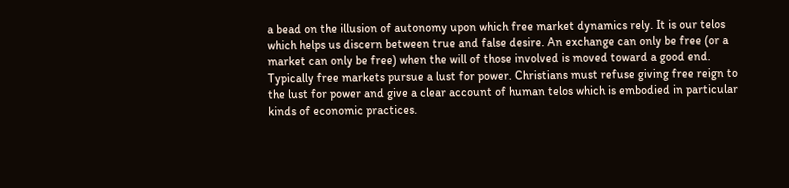a bead on the illusion of autonomy upon which free market dynamics rely. It is our telos which helps us discern between true and false desire. An exchange can only be free (or a market can only be free) when the will of those involved is moved toward a good end. Typically free markets pursue a lust for power. Christians must refuse giving free reign to the lust for power and give a clear account of human telos which is embodied in particular kinds of economic practices.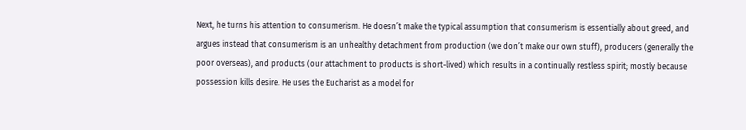Next, he turns his attention to consumerism. He doesn’t make the typical assumption that consumerism is essentially about greed, and argues instead that consumerism is an unhealthy detachment from production (we don’t make our own stuff), producers (generally the poor overseas), and products (our attachment to products is short-lived) which results in a continually restless spirit; mostly because possession kills desire. He uses the Eucharist as a model for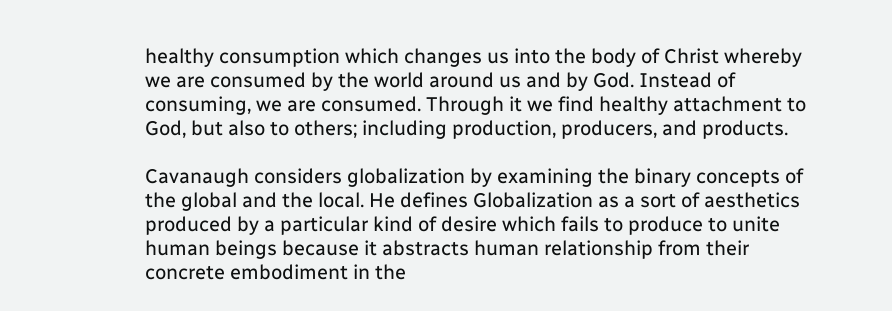healthy consumption which changes us into the body of Christ whereby we are consumed by the world around us and by God. Instead of consuming, we are consumed. Through it we find healthy attachment to God, but also to others; including production, producers, and products.

Cavanaugh considers globalization by examining the binary concepts of the global and the local. He defines Globalization as a sort of aesthetics produced by a particular kind of desire which fails to produce to unite human beings because it abstracts human relationship from their concrete embodiment in the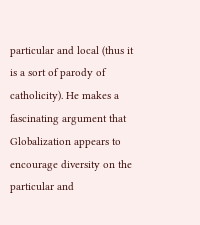particular and local (thus it is a sort of parody of catholicity). He makes a fascinating argument that Globalization appears to encourage diversity on the particular and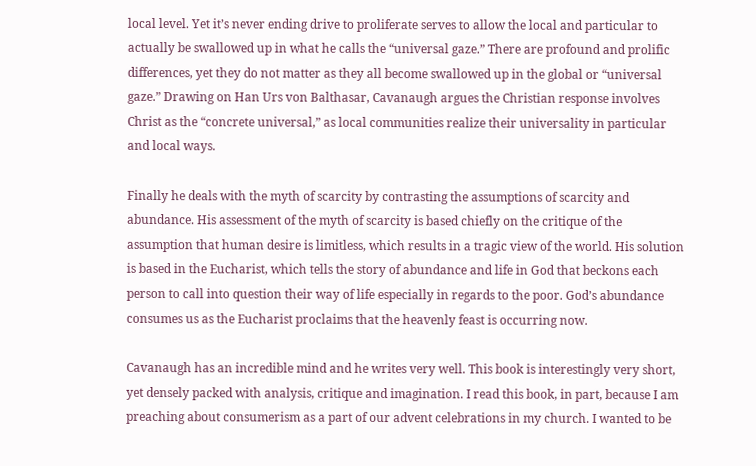local level. Yet it’s never ending drive to proliferate serves to allow the local and particular to actually be swallowed up in what he calls the “universal gaze.” There are profound and prolific differences, yet they do not matter as they all become swallowed up in the global or “universal gaze.” Drawing on Han Urs von Balthasar, Cavanaugh argues the Christian response involves Christ as the “concrete universal,” as local communities realize their universality in particular and local ways.

Finally he deals with the myth of scarcity by contrasting the assumptions of scarcity and abundance. His assessment of the myth of scarcity is based chiefly on the critique of the assumption that human desire is limitless, which results in a tragic view of the world. His solution is based in the Eucharist, which tells the story of abundance and life in God that beckons each person to call into question their way of life especially in regards to the poor. God’s abundance consumes us as the Eucharist proclaims that the heavenly feast is occurring now.

Cavanaugh has an incredible mind and he writes very well. This book is interestingly very short, yet densely packed with analysis, critique and imagination. I read this book, in part, because I am preaching about consumerism as a part of our advent celebrations in my church. I wanted to be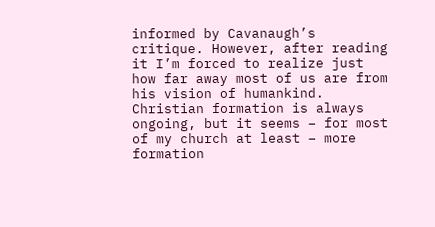informed by Cavanaugh’s critique. However, after reading it I’m forced to realize just how far away most of us are from his vision of humankind. Christian formation is always ongoing, but it seems – for most of my church at least – more formation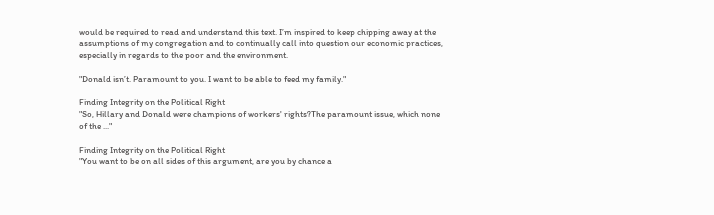would be required to read and understand this text. I’m inspired to keep chipping away at the assumptions of my congregation and to continually call into question our economic practices, especially in regards to the poor and the environment.

"Donald isn’t. Paramount to you. I want to be able to feed my family."

Finding Integrity on the Political Right
"So, Hillary and Donald were champions of workers' rights?The paramount issue, which none of the ..."

Finding Integrity on the Political Right
"You want to be on all sides of this argument, are you by chance a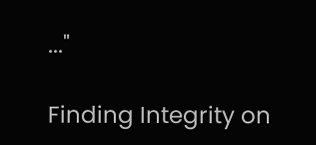..."

Finding Integrity on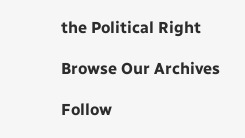the Political Right

Browse Our Archives

Follow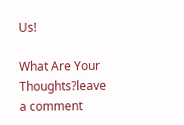Us!

What Are Your Thoughts?leave a comment